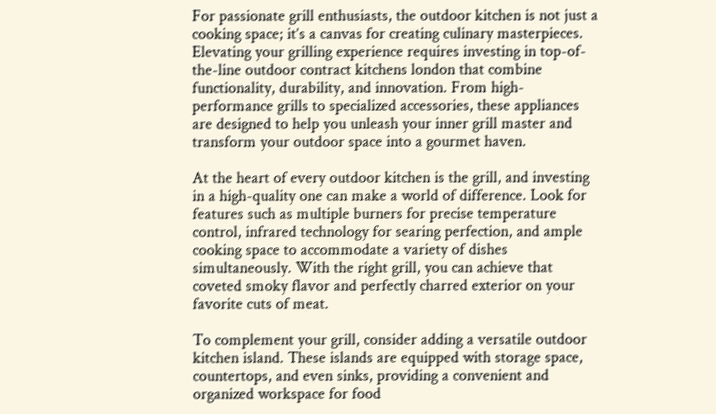For passionate grill enthusiasts, the outdoor kitchen is not just a cooking space; it’s a canvas for creating culinary masterpieces. Elevating your grilling experience requires investing in top-of-the-line outdoor contract kitchens london that combine functionality, durability, and innovation. From high-performance grills to specialized accessories, these appliances are designed to help you unleash your inner grill master and transform your outdoor space into a gourmet haven.

At the heart of every outdoor kitchen is the grill, and investing in a high-quality one can make a world of difference. Look for features such as multiple burners for precise temperature control, infrared technology for searing perfection, and ample cooking space to accommodate a variety of dishes simultaneously. With the right grill, you can achieve that coveted smoky flavor and perfectly charred exterior on your favorite cuts of meat.

To complement your grill, consider adding a versatile outdoor kitchen island. These islands are equipped with storage space, countertops, and even sinks, providing a convenient and organized workspace for food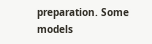preparation. Some models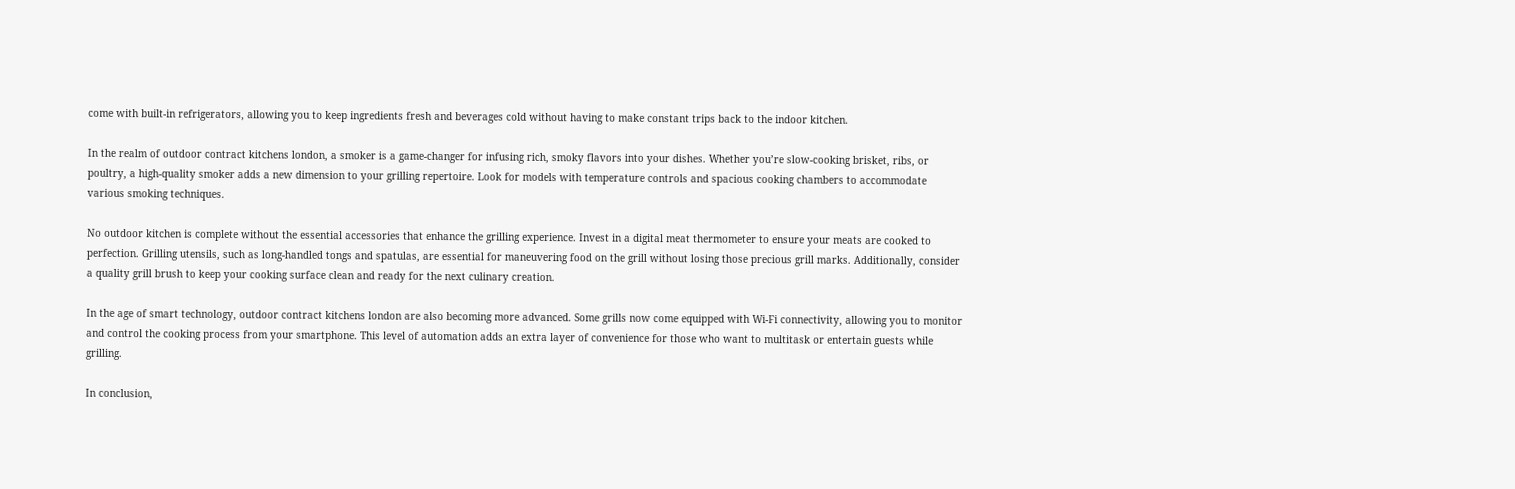come with built-in refrigerators, allowing you to keep ingredients fresh and beverages cold without having to make constant trips back to the indoor kitchen.

In the realm of outdoor contract kitchens london, a smoker is a game-changer for infusing rich, smoky flavors into your dishes. Whether you’re slow-cooking brisket, ribs, or poultry, a high-quality smoker adds a new dimension to your grilling repertoire. Look for models with temperature controls and spacious cooking chambers to accommodate various smoking techniques.

No outdoor kitchen is complete without the essential accessories that enhance the grilling experience. Invest in a digital meat thermometer to ensure your meats are cooked to perfection. Grilling utensils, such as long-handled tongs and spatulas, are essential for maneuvering food on the grill without losing those precious grill marks. Additionally, consider a quality grill brush to keep your cooking surface clean and ready for the next culinary creation.

In the age of smart technology, outdoor contract kitchens london are also becoming more advanced. Some grills now come equipped with Wi-Fi connectivity, allowing you to monitor and control the cooking process from your smartphone. This level of automation adds an extra layer of convenience for those who want to multitask or entertain guests while grilling.

In conclusion,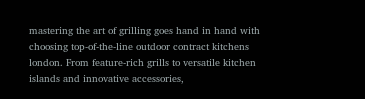mastering the art of grilling goes hand in hand with choosing top-of-the-line outdoor contract kitchens london. From feature-rich grills to versatile kitchen islands and innovative accessories,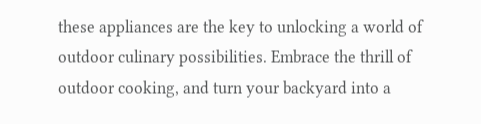these appliances are the key to unlocking a world of outdoor culinary possibilities. Embrace the thrill of outdoor cooking, and turn your backyard into a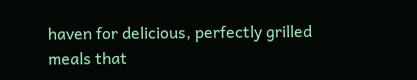haven for delicious, perfectly grilled meals that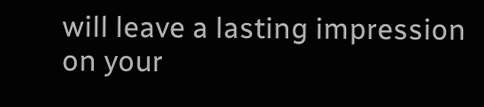will leave a lasting impression on your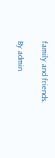family and friends.

By admin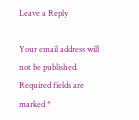Leave a Reply

Your email address will not be published. Required fields are marked *